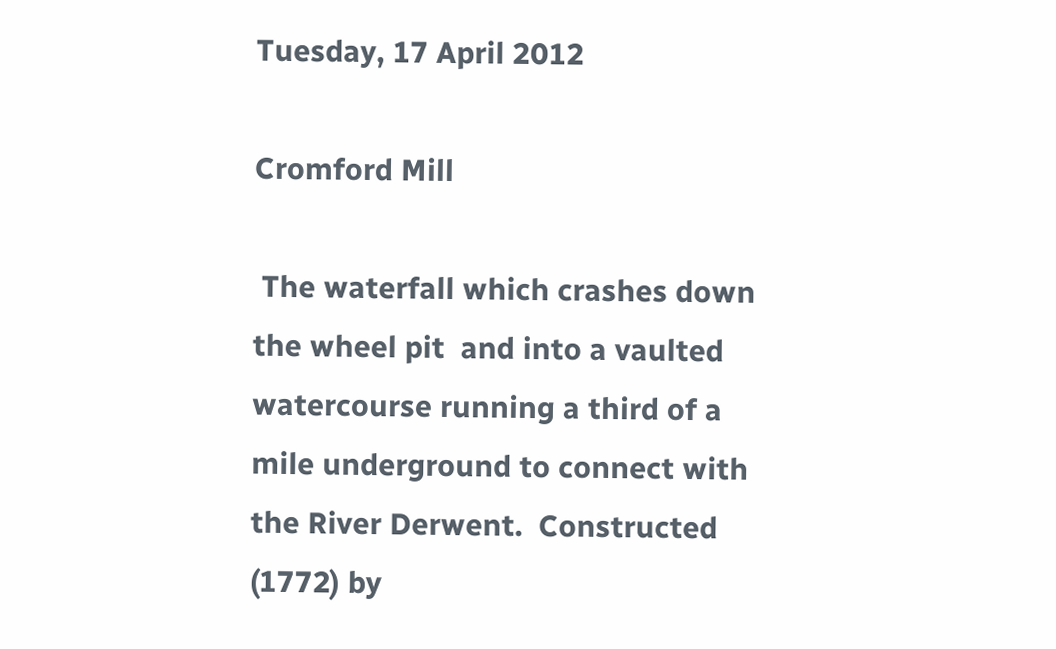Tuesday, 17 April 2012

Cromford Mill

 The waterfall which crashes down the wheel pit  and into a vaulted watercourse running a third of a mile underground to connect with the River Derwent.  Constructed (1772) by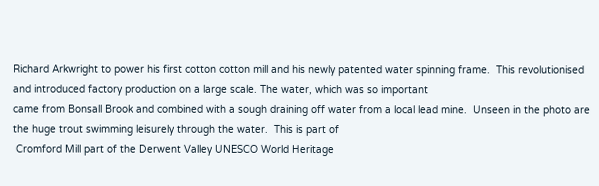Richard Arkwright to power his first cotton cotton mill and his newly patented water spinning frame.  This revolutionised and introduced factory production on a large scale. The water, which was so important
came from Bonsall Brook and combined with a sough draining off water from a local lead mine.  Unseen in the photo are the huge trout swimming leisurely through the water.  This is part of
 Cromford Mill part of the Derwent Valley UNESCO World Heritage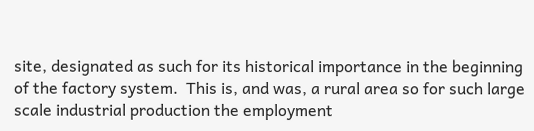site, designated as such for its historical importance in the beginning of the factory system.  This is, and was, a rural area so for such large scale industrial production the employment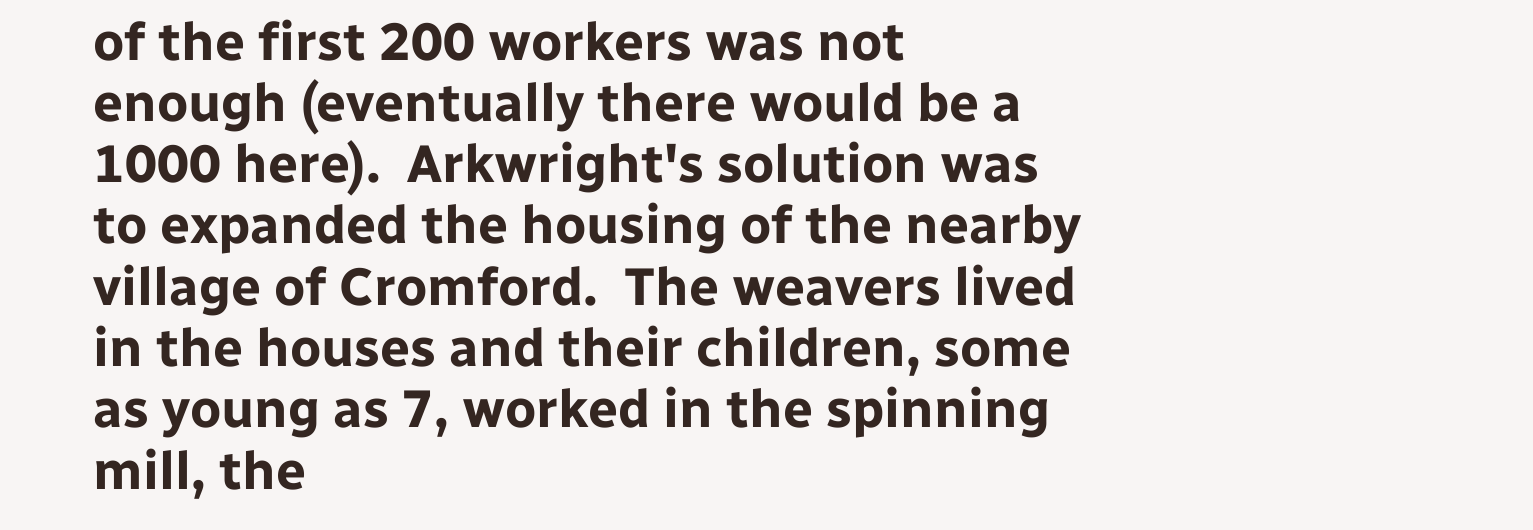of the first 200 workers was not enough (eventually there would be a 1000 here).  Arkwright's solution was to expanded the housing of the nearby village of Cromford.  The weavers lived in the houses and their children, some as young as 7, worked in the spinning mill, the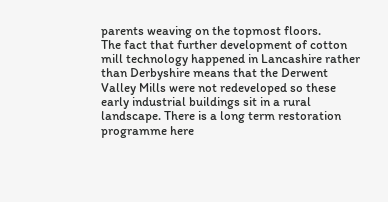parents weaving on the topmost floors.
The fact that further development of cotton mill technology happened in Lancashire rather than Derbyshire means that the Derwent Valley Mills were not redeveloped so these early industrial buildings sit in a rural landscape. There is a long term restoration programme here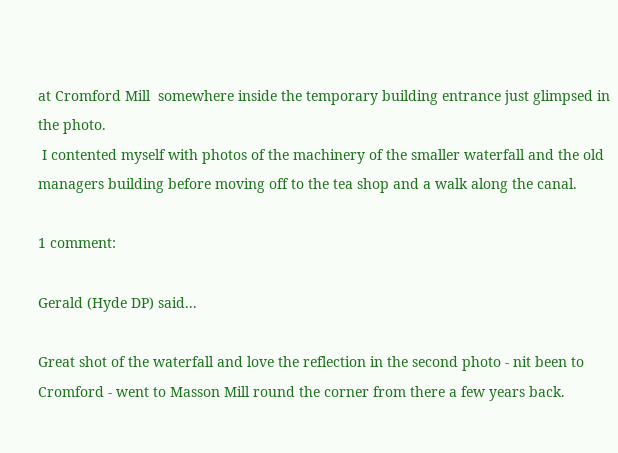at Cromford Mill  somewhere inside the temporary building entrance just glimpsed in the photo.
 I contented myself with photos of the machinery of the smaller waterfall and the old
managers building before moving off to the tea shop and a walk along the canal.

1 comment:

Gerald (Hyde DP) said...

Great shot of the waterfall and love the reflection in the second photo - nit been to Cromford - went to Masson Mill round the corner from there a few years back.